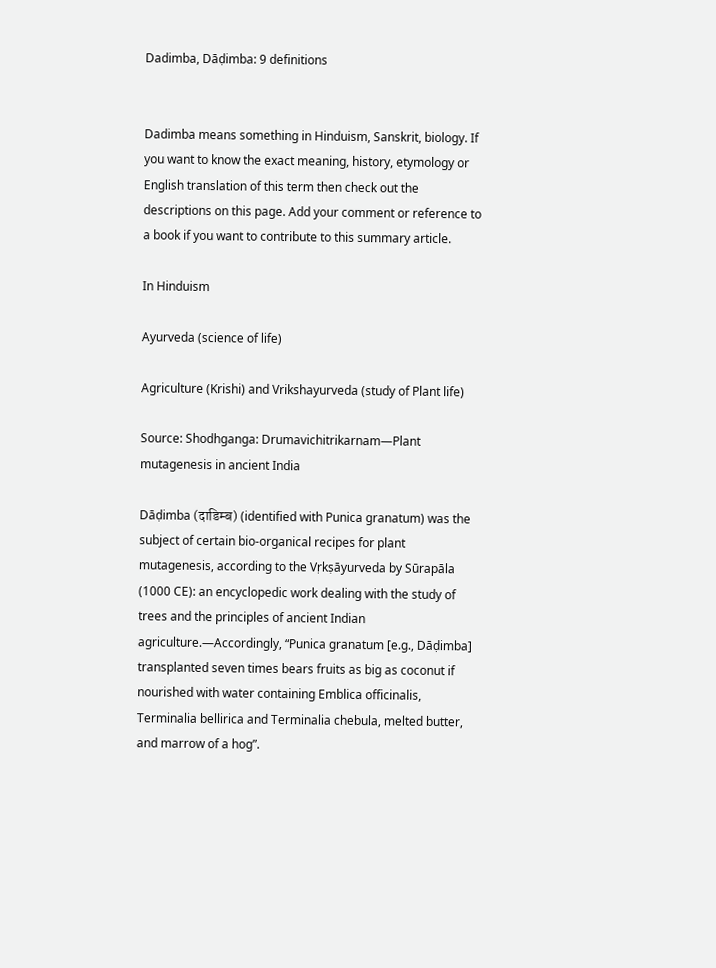Dadimba, Dāḍimba: 9 definitions


Dadimba means something in Hinduism, Sanskrit, biology. If you want to know the exact meaning, history, etymology or English translation of this term then check out the descriptions on this page. Add your comment or reference to a book if you want to contribute to this summary article.

In Hinduism

Ayurveda (science of life)

Agriculture (Krishi) and Vrikshayurveda (study of Plant life)

Source: Shodhganga: Drumavichitrikarnam—Plant mutagenesis in ancient India

Dāḍimba (दाडिम्ब) (identified with Punica granatum) was the subject of certain bio-organical recipes for plant mutagenesis, according to the Vṛkṣāyurveda by Sūrapāla (1000 CE): an encyclopedic work dealing with the study of trees and the principles of ancient Indian agriculture.—Accordingly, “Punica granatum [e.g., Dāḍimba] transplanted seven times bears fruits as big as coconut if nourished with water containing Emblica officinalis, Terminalia bellirica and Terminalia chebula, melted butter, and marrow of a hog”.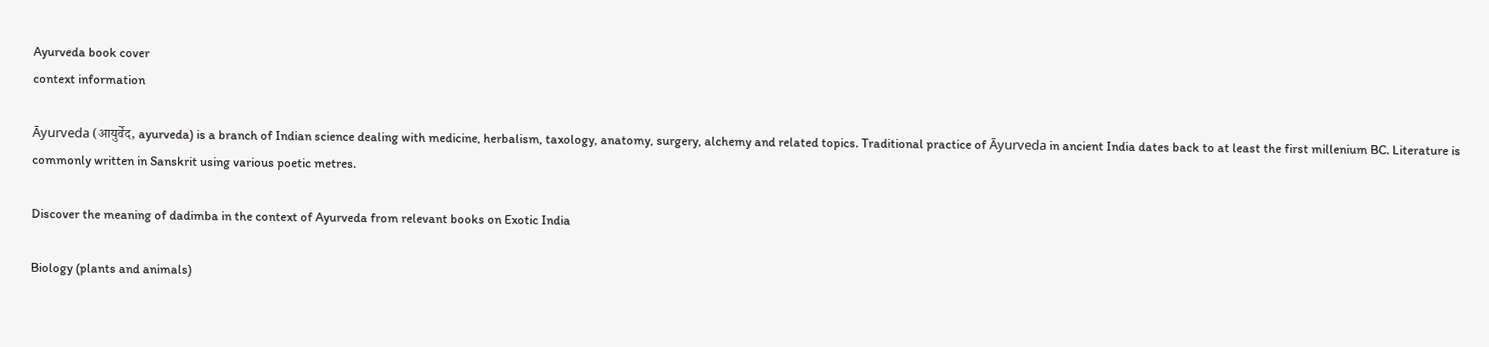Ayurveda book cover
context information

Āyurveda (आयुर्वेद, ayurveda) is a branch of Indian science dealing with medicine, herbalism, taxology, anatomy, surgery, alchemy and related topics. Traditional practice of Āyurveda in ancient India dates back to at least the first millenium BC. Literature is commonly written in Sanskrit using various poetic metres.

Discover the meaning of dadimba in the context of Ayurveda from relevant books on Exotic India

Biology (plants and animals)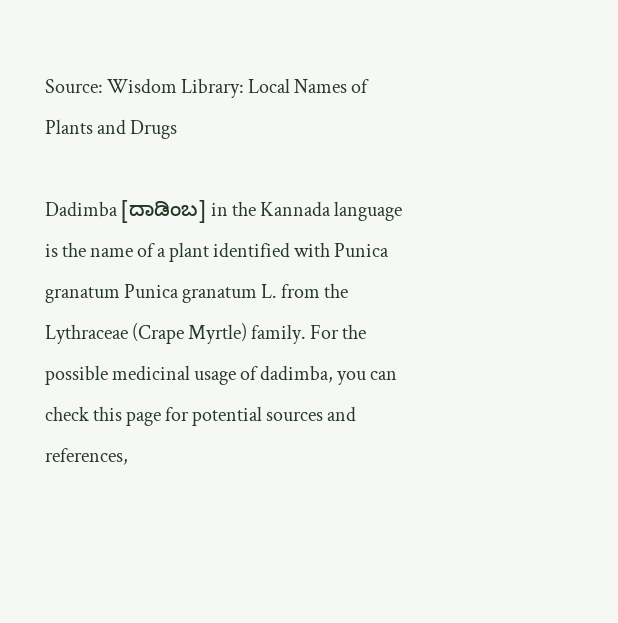Source: Wisdom Library: Local Names of Plants and Drugs

Dadimba [ದಾಡಿಂಬ] in the Kannada language is the name of a plant identified with Punica granatum Punica granatum L. from the Lythraceae (Crape Myrtle) family. For the possible medicinal usage of dadimba, you can check this page for potential sources and references,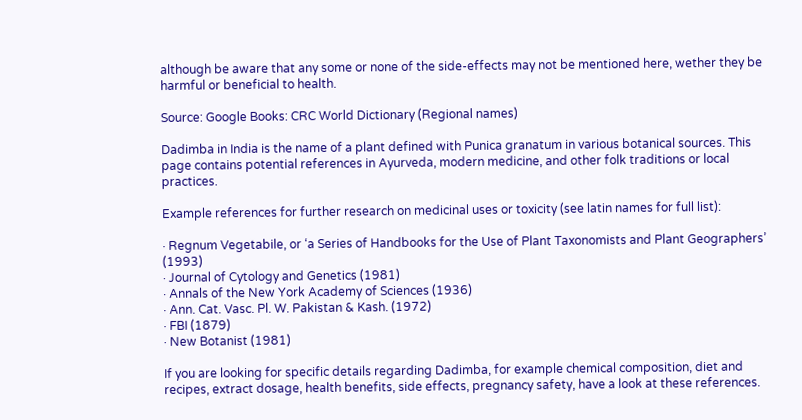although be aware that any some or none of the side-effects may not be mentioned here, wether they be harmful or beneficial to health.

Source: Google Books: CRC World Dictionary (Regional names)

Dadimba in India is the name of a plant defined with Punica granatum in various botanical sources. This page contains potential references in Ayurveda, modern medicine, and other folk traditions or local practices.

Example references for further research on medicinal uses or toxicity (see latin names for full list):

· Regnum Vegetabile, or ‘a Series of Handbooks for the Use of Plant Taxonomists and Plant Geographers’ (1993)
· Journal of Cytology and Genetics (1981)
· Annals of the New York Academy of Sciences (1936)
· Ann. Cat. Vasc. Pl. W. Pakistan & Kash. (1972)
· FBI (1879)
· New Botanist (1981)

If you are looking for specific details regarding Dadimba, for example chemical composition, diet and recipes, extract dosage, health benefits, side effects, pregnancy safety, have a look at these references.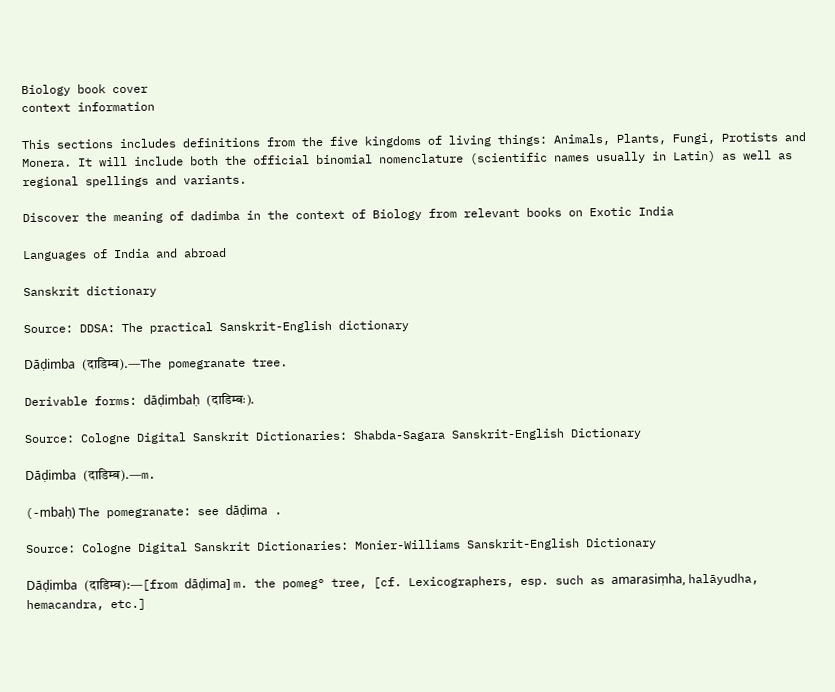Biology book cover
context information

This sections includes definitions from the five kingdoms of living things: Animals, Plants, Fungi, Protists and Monera. It will include both the official binomial nomenclature (scientific names usually in Latin) as well as regional spellings and variants.

Discover the meaning of dadimba in the context of Biology from relevant books on Exotic India

Languages of India and abroad

Sanskrit dictionary

Source: DDSA: The practical Sanskrit-English dictionary

Dāḍimba (दाडिम्ब).—The pomegranate tree.

Derivable forms: dāḍimbaḥ (दाडिम्बः).

Source: Cologne Digital Sanskrit Dictionaries: Shabda-Sagara Sanskrit-English Dictionary

Dāḍimba (दाडिम्ब).—m.

(-mbaḥ) The pomegranate: see dāḍima .

Source: Cologne Digital Sanskrit Dictionaries: Monier-Williams Sanskrit-English Dictionary

Dāḍimba (दाडिम्ब):—[from dāḍima] m. the pomeg° tree, [cf. Lexicographers, esp. such as amarasiṃha, halāyudha, hemacandra, etc.]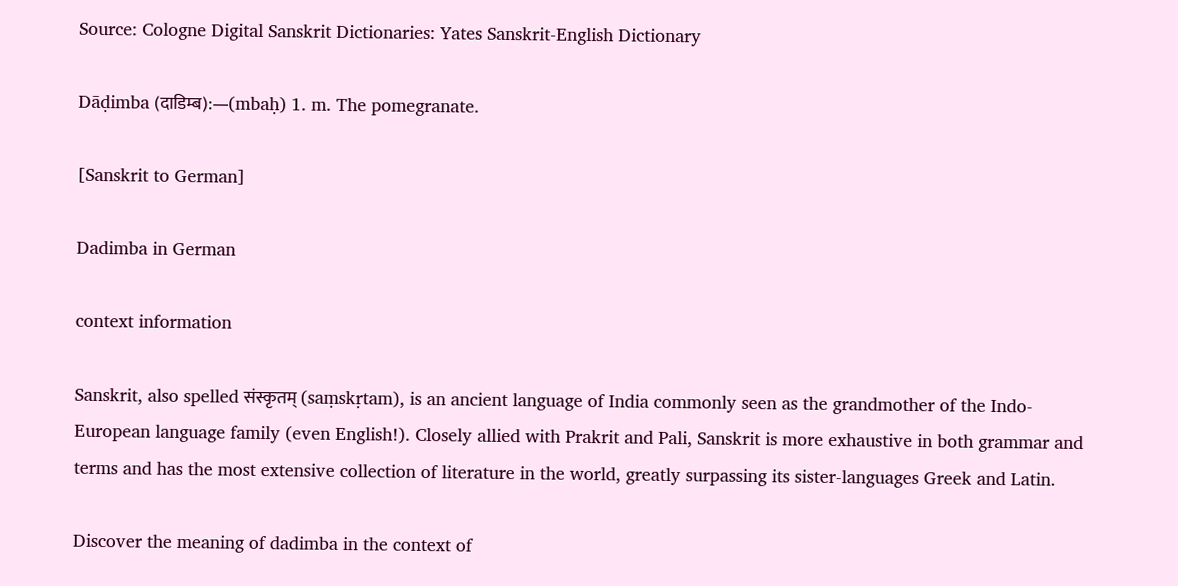Source: Cologne Digital Sanskrit Dictionaries: Yates Sanskrit-English Dictionary

Dāḍimba (दाडिम्ब):—(mbaḥ) 1. m. The pomegranate.

[Sanskrit to German]

Dadimba in German

context information

Sanskrit, also spelled संस्कृतम् (saṃskṛtam), is an ancient language of India commonly seen as the grandmother of the Indo-European language family (even English!). Closely allied with Prakrit and Pali, Sanskrit is more exhaustive in both grammar and terms and has the most extensive collection of literature in the world, greatly surpassing its sister-languages Greek and Latin.

Discover the meaning of dadimba in the context of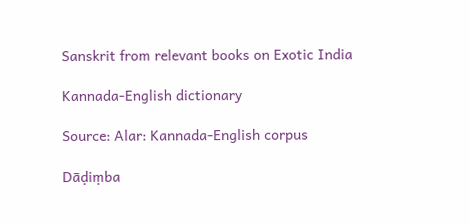Sanskrit from relevant books on Exotic India

Kannada-English dictionary

Source: Alar: Kannada-English corpus

Dāḍiṃba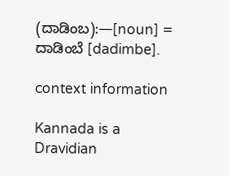(ದಾಡಿಂಬ):—[noun] = ದಾಡಿಂಬೆ [dadimbe].

context information

Kannada is a Dravidian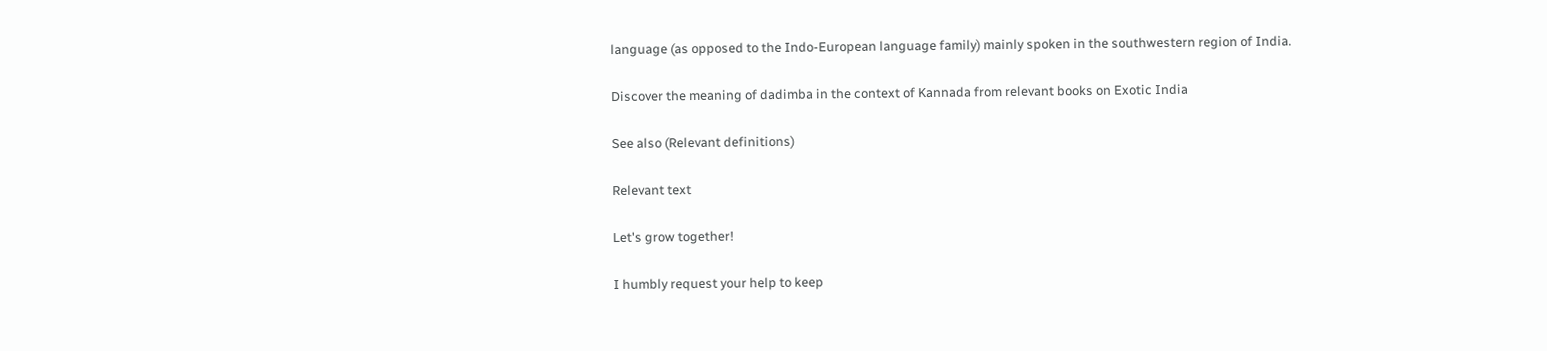language (as opposed to the Indo-European language family) mainly spoken in the southwestern region of India.

Discover the meaning of dadimba in the context of Kannada from relevant books on Exotic India

See also (Relevant definitions)

Relevant text

Let's grow together!

I humbly request your help to keep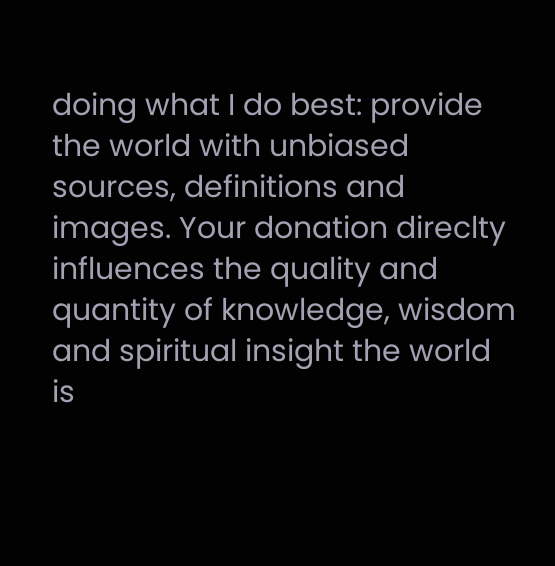doing what I do best: provide the world with unbiased sources, definitions and images. Your donation direclty influences the quality and quantity of knowledge, wisdom and spiritual insight the world is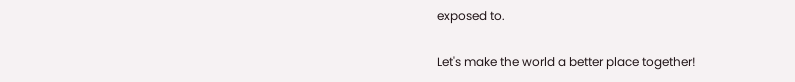exposed to.

Let's make the world a better place together!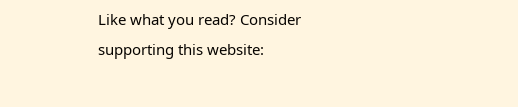Like what you read? Consider supporting this website: